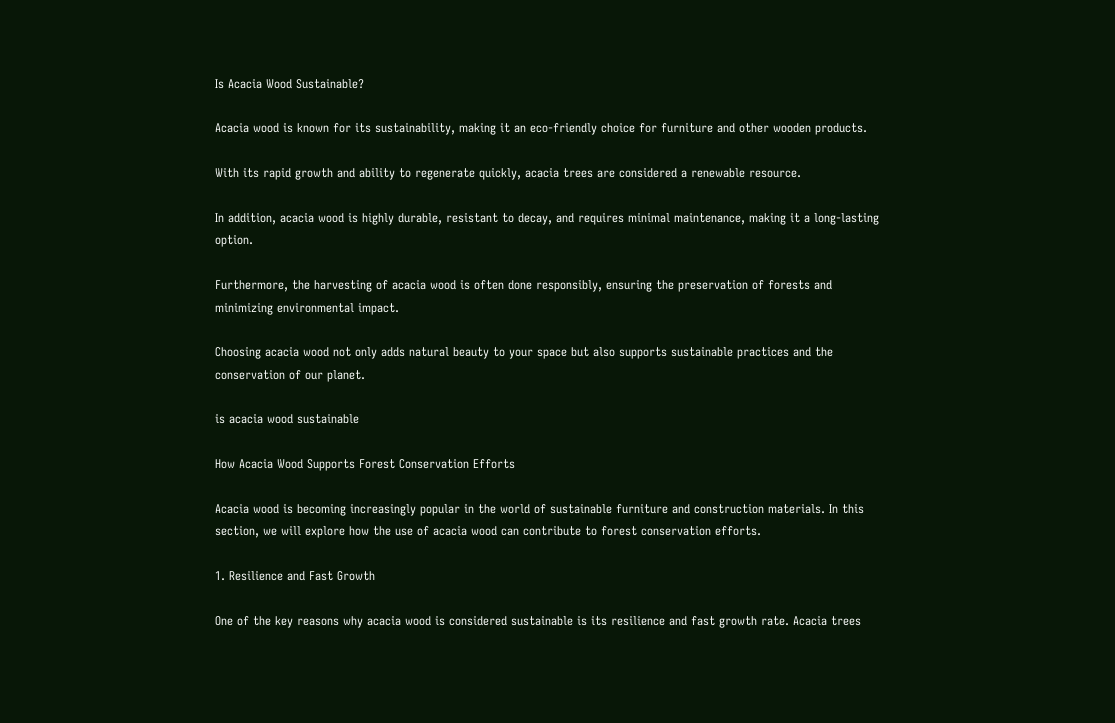Is Acacia Wood Sustainable?

Acacia wood is known for its sustainability, making it an eco-friendly choice for furniture and other wooden products.

With its rapid growth and ability to regenerate quickly, acacia trees are considered a renewable resource.

In addition, acacia wood is highly durable, resistant to decay, and requires minimal maintenance, making it a long-lasting option.

Furthermore, the harvesting of acacia wood is often done responsibly, ensuring the preservation of forests and minimizing environmental impact.

Choosing acacia wood not only adds natural beauty to your space but also supports sustainable practices and the conservation of our planet.

is acacia wood sustainable

How Acacia Wood Supports Forest Conservation Efforts

Acacia wood is becoming increasingly popular in the world of sustainable furniture and construction materials. In this section, we will explore how the use of acacia wood can contribute to forest conservation efforts.

1. Resilience and Fast Growth

One of the key reasons why acacia wood is considered sustainable is its resilience and fast growth rate. Acacia trees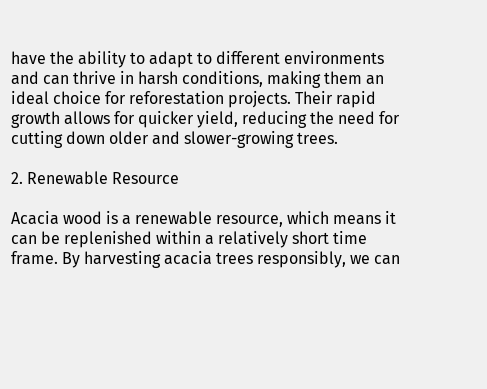have the ability to adapt to different environments and can thrive in harsh conditions, making them an ideal choice for reforestation projects. Their rapid growth allows for quicker yield, reducing the need for cutting down older and slower-growing trees.

2. Renewable Resource

Acacia wood is a renewable resource, which means it can be replenished within a relatively short time frame. By harvesting acacia trees responsibly, we can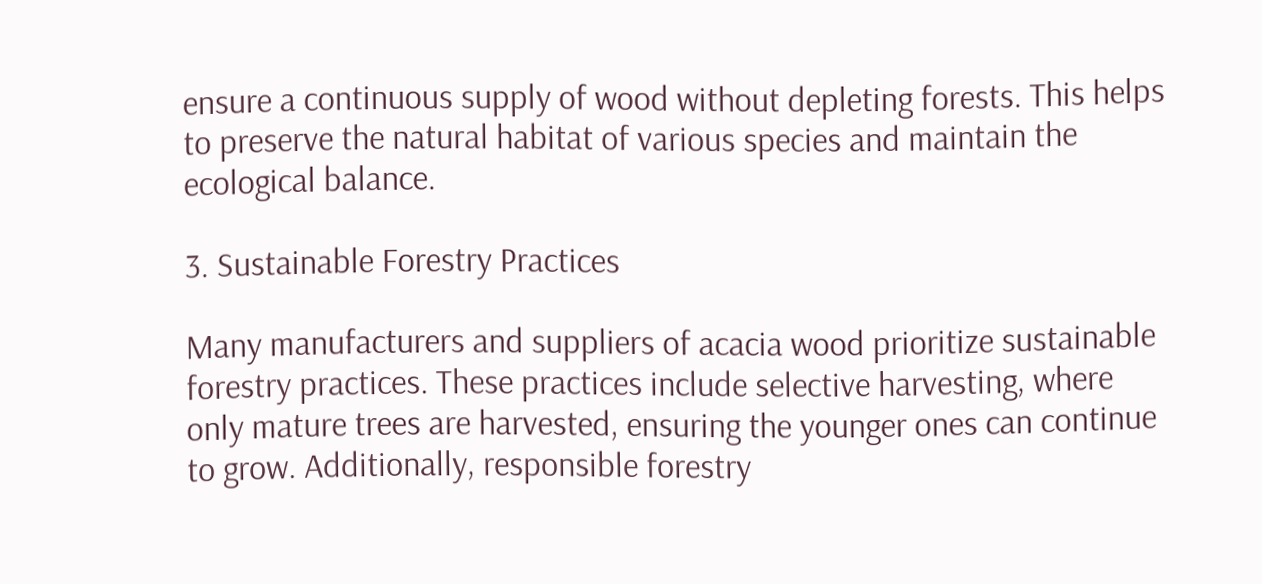ensure a continuous supply of wood without depleting forests. This helps to preserve the natural habitat of various species and maintain the ecological balance.

3. Sustainable Forestry Practices

Many manufacturers and suppliers of acacia wood prioritize sustainable forestry practices. These practices include selective harvesting, where only mature trees are harvested, ensuring the younger ones can continue to grow. Additionally, responsible forestry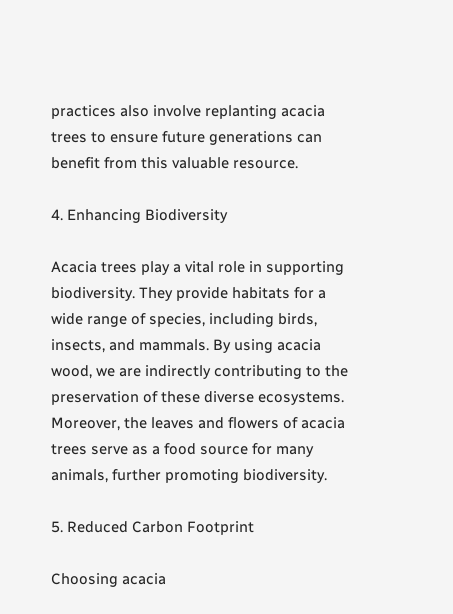practices also involve replanting acacia trees to ensure future generations can benefit from this valuable resource.

4. Enhancing Biodiversity

Acacia trees play a vital role in supporting biodiversity. They provide habitats for a wide range of species, including birds, insects, and mammals. By using acacia wood, we are indirectly contributing to the preservation of these diverse ecosystems. Moreover, the leaves and flowers of acacia trees serve as a food source for many animals, further promoting biodiversity.

5. Reduced Carbon Footprint

Choosing acacia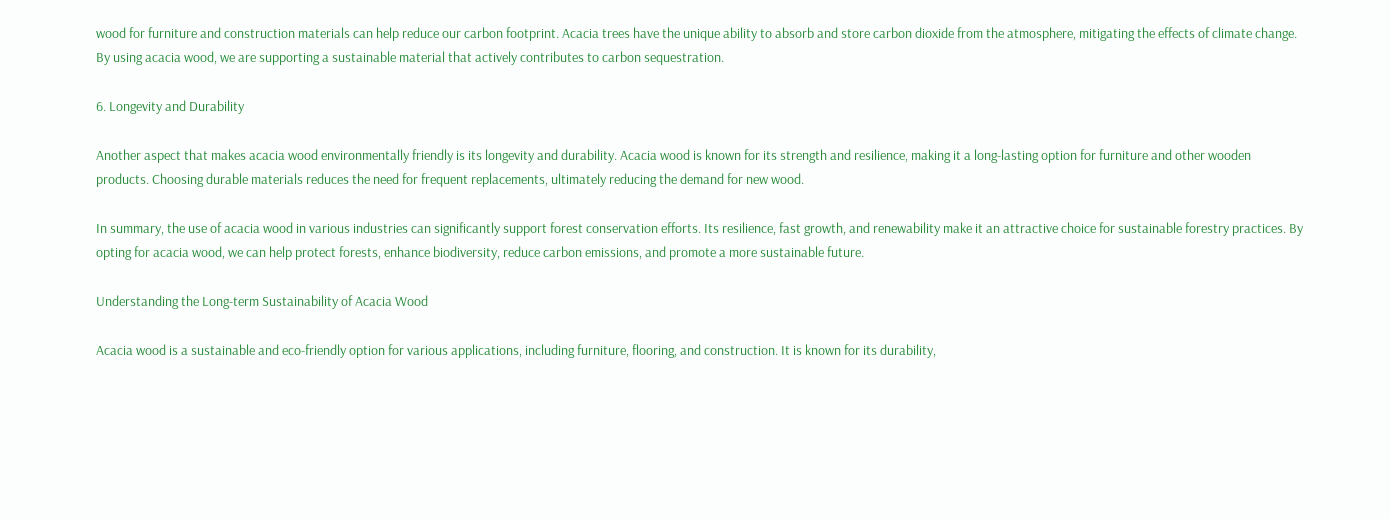wood for furniture and construction materials can help reduce our carbon footprint. Acacia trees have the unique ability to absorb and store carbon dioxide from the atmosphere, mitigating the effects of climate change. By using acacia wood, we are supporting a sustainable material that actively contributes to carbon sequestration.

6. Longevity and Durability

Another aspect that makes acacia wood environmentally friendly is its longevity and durability. Acacia wood is known for its strength and resilience, making it a long-lasting option for furniture and other wooden products. Choosing durable materials reduces the need for frequent replacements, ultimately reducing the demand for new wood.

In summary, the use of acacia wood in various industries can significantly support forest conservation efforts. Its resilience, fast growth, and renewability make it an attractive choice for sustainable forestry practices. By opting for acacia wood, we can help protect forests, enhance biodiversity, reduce carbon emissions, and promote a more sustainable future.

Understanding the Long-term Sustainability of Acacia Wood

Acacia wood is a sustainable and eco-friendly option for various applications, including furniture, flooring, and construction. It is known for its durability,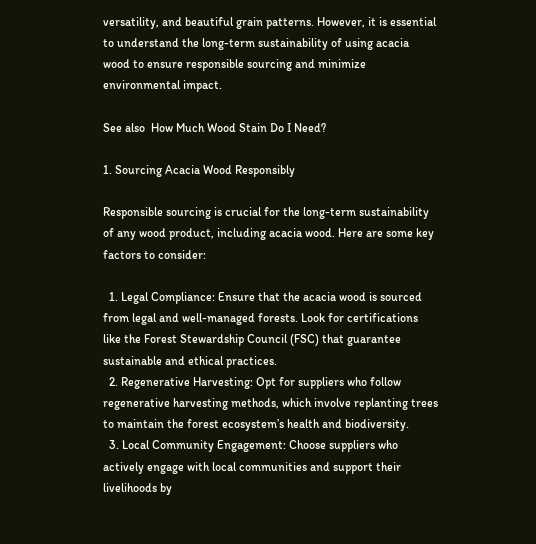versatility, and beautiful grain patterns. However, it is essential to understand the long-term sustainability of using acacia wood to ensure responsible sourcing and minimize environmental impact.

See also  How Much Wood Stain Do I Need?

1. Sourcing Acacia Wood Responsibly

Responsible sourcing is crucial for the long-term sustainability of any wood product, including acacia wood. Here are some key factors to consider:

  1. Legal Compliance: Ensure that the acacia wood is sourced from legal and well-managed forests. Look for certifications like the Forest Stewardship Council (FSC) that guarantee sustainable and ethical practices.
  2. Regenerative Harvesting: Opt for suppliers who follow regenerative harvesting methods, which involve replanting trees to maintain the forest ecosystem’s health and biodiversity.
  3. Local Community Engagement: Choose suppliers who actively engage with local communities and support their livelihoods by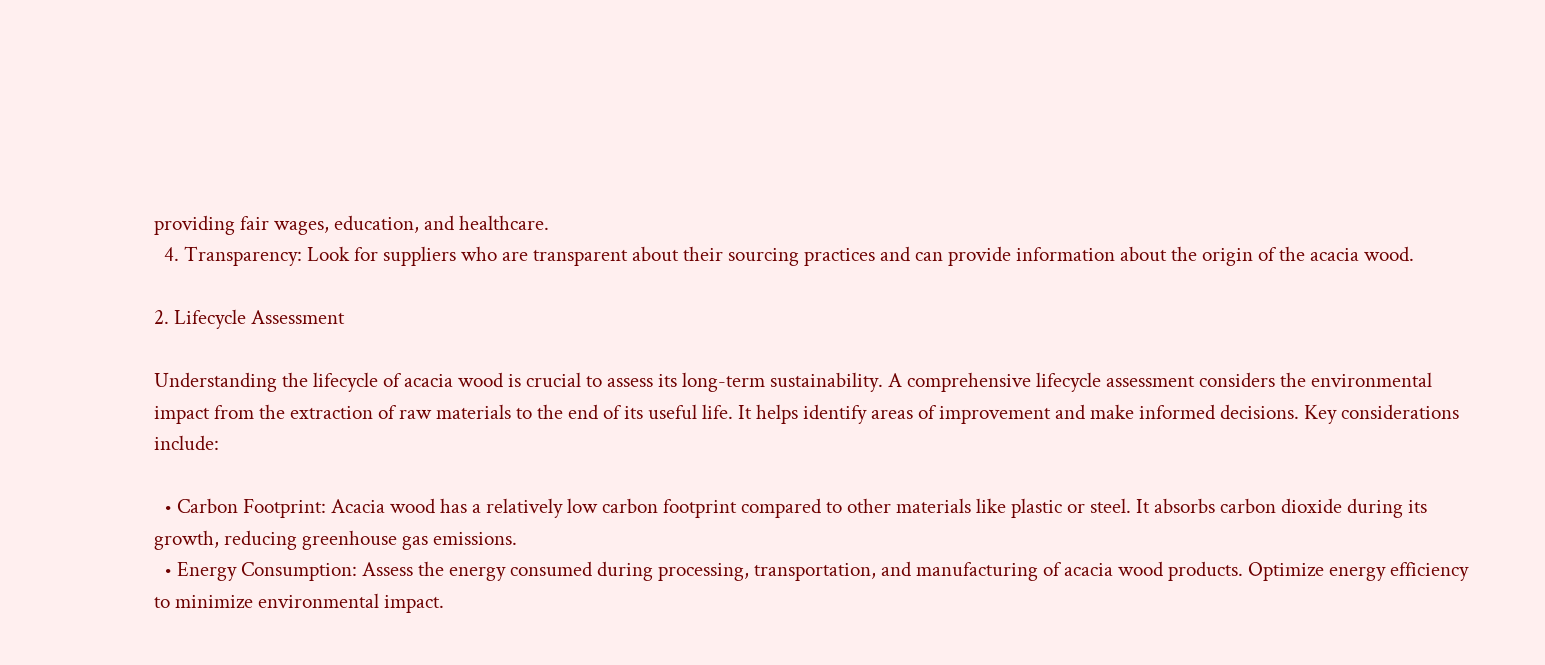providing fair wages, education, and healthcare.
  4. Transparency: Look for suppliers who are transparent about their sourcing practices and can provide information about the origin of the acacia wood.

2. Lifecycle Assessment

Understanding the lifecycle of acacia wood is crucial to assess its long-term sustainability. A comprehensive lifecycle assessment considers the environmental impact from the extraction of raw materials to the end of its useful life. It helps identify areas of improvement and make informed decisions. Key considerations include:

  • Carbon Footprint: Acacia wood has a relatively low carbon footprint compared to other materials like plastic or steel. It absorbs carbon dioxide during its growth, reducing greenhouse gas emissions.
  • Energy Consumption: Assess the energy consumed during processing, transportation, and manufacturing of acacia wood products. Optimize energy efficiency to minimize environmental impact.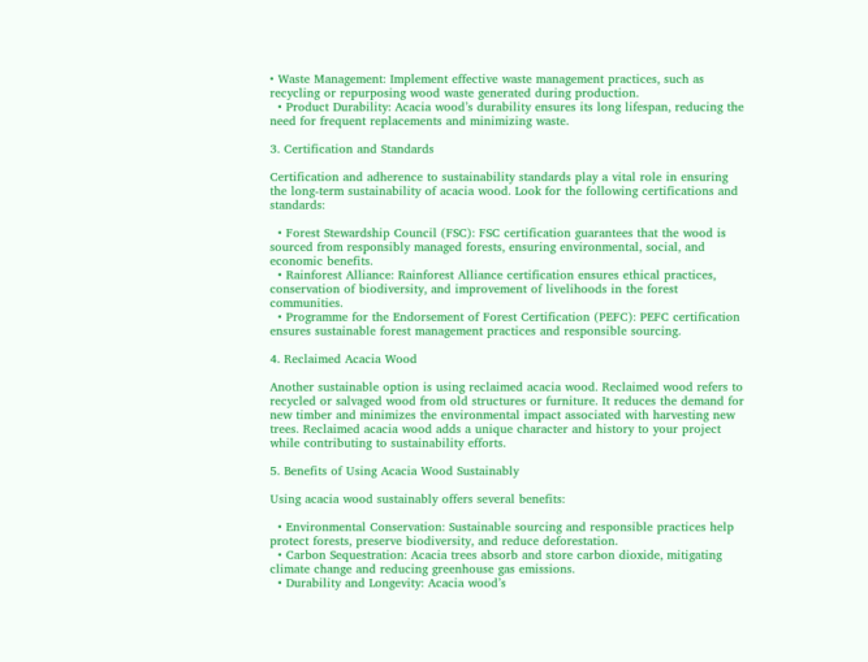• Waste Management: Implement effective waste management practices, such as recycling or repurposing wood waste generated during production.
  • Product Durability: Acacia wood’s durability ensures its long lifespan, reducing the need for frequent replacements and minimizing waste.

3. Certification and Standards

Certification and adherence to sustainability standards play a vital role in ensuring the long-term sustainability of acacia wood. Look for the following certifications and standards:

  • Forest Stewardship Council (FSC): FSC certification guarantees that the wood is sourced from responsibly managed forests, ensuring environmental, social, and economic benefits.
  • Rainforest Alliance: Rainforest Alliance certification ensures ethical practices, conservation of biodiversity, and improvement of livelihoods in the forest communities.
  • Programme for the Endorsement of Forest Certification (PEFC): PEFC certification ensures sustainable forest management practices and responsible sourcing.

4. Reclaimed Acacia Wood

Another sustainable option is using reclaimed acacia wood. Reclaimed wood refers to recycled or salvaged wood from old structures or furniture. It reduces the demand for new timber and minimizes the environmental impact associated with harvesting new trees. Reclaimed acacia wood adds a unique character and history to your project while contributing to sustainability efforts.

5. Benefits of Using Acacia Wood Sustainably

Using acacia wood sustainably offers several benefits:

  • Environmental Conservation: Sustainable sourcing and responsible practices help protect forests, preserve biodiversity, and reduce deforestation.
  • Carbon Sequestration: Acacia trees absorb and store carbon dioxide, mitigating climate change and reducing greenhouse gas emissions.
  • Durability and Longevity: Acacia wood’s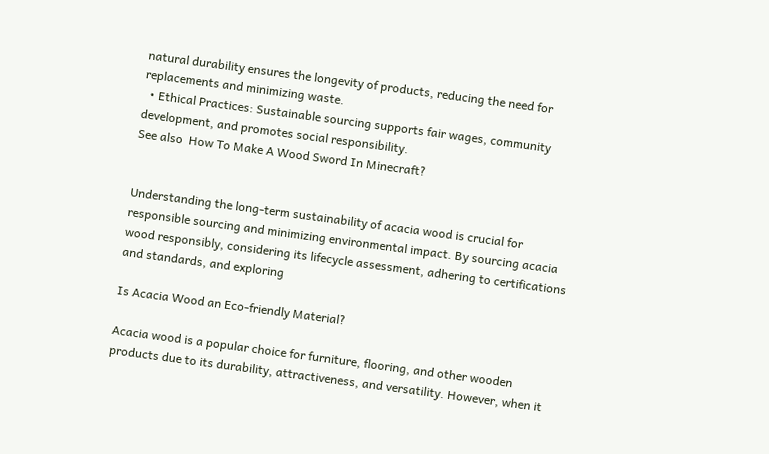natural durability ensures the longevity of products, reducing the need for replacements and minimizing waste.
  • Ethical Practices: Sustainable sourcing supports fair wages, community development, and promotes social responsibility.
See also  How To Make A Wood Sword In Minecraft?


Understanding the long-term sustainability of acacia wood is crucial for responsible sourcing and minimizing environmental impact. By sourcing acacia wood responsibly, considering its lifecycle assessment, adhering to certifications and standards, and exploring

Is Acacia Wood an Eco-friendly Material?

Acacia wood is a popular choice for furniture, flooring, and other wooden products due to its durability, attractiveness, and versatility. However, when it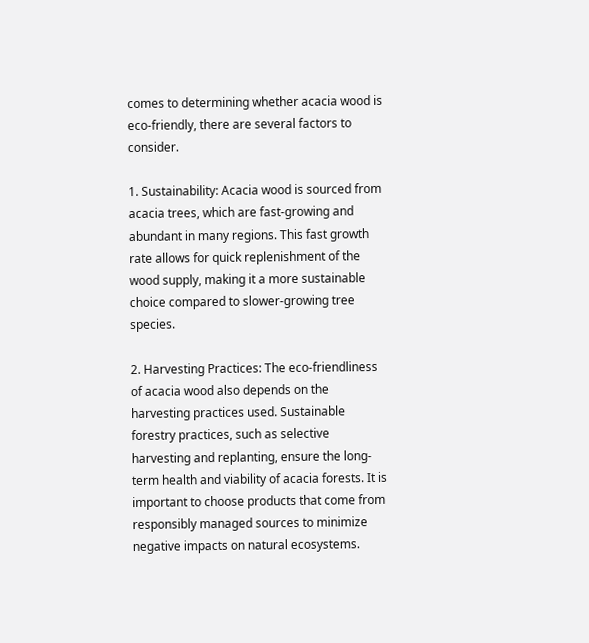comes to determining whether acacia wood is eco-friendly, there are several factors to consider.

1. Sustainability: Acacia wood is sourced from acacia trees, which are fast-growing and abundant in many regions. This fast growth rate allows for quick replenishment of the wood supply, making it a more sustainable choice compared to slower-growing tree species.

2. Harvesting Practices: The eco-friendliness of acacia wood also depends on the harvesting practices used. Sustainable forestry practices, such as selective harvesting and replanting, ensure the long-term health and viability of acacia forests. It is important to choose products that come from responsibly managed sources to minimize negative impacts on natural ecosystems.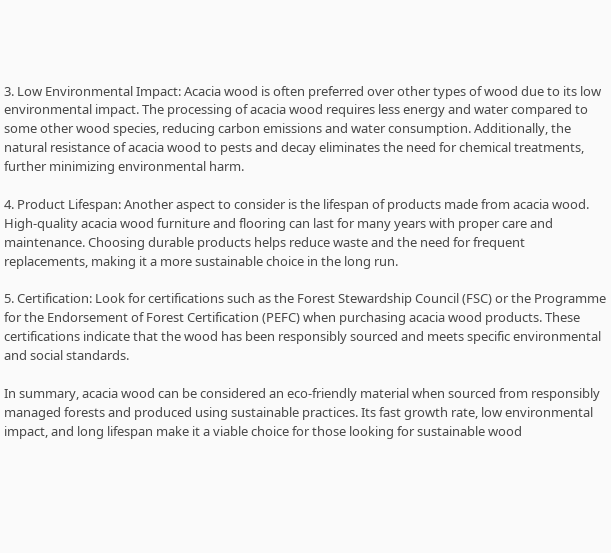3. Low Environmental Impact: Acacia wood is often preferred over other types of wood due to its low environmental impact. The processing of acacia wood requires less energy and water compared to some other wood species, reducing carbon emissions and water consumption. Additionally, the natural resistance of acacia wood to pests and decay eliminates the need for chemical treatments, further minimizing environmental harm.

4. Product Lifespan: Another aspect to consider is the lifespan of products made from acacia wood. High-quality acacia wood furniture and flooring can last for many years with proper care and maintenance. Choosing durable products helps reduce waste and the need for frequent replacements, making it a more sustainable choice in the long run.

5. Certification: Look for certifications such as the Forest Stewardship Council (FSC) or the Programme for the Endorsement of Forest Certification (PEFC) when purchasing acacia wood products. These certifications indicate that the wood has been responsibly sourced and meets specific environmental and social standards.

In summary, acacia wood can be considered an eco-friendly material when sourced from responsibly managed forests and produced using sustainable practices. Its fast growth rate, low environmental impact, and long lifespan make it a viable choice for those looking for sustainable wood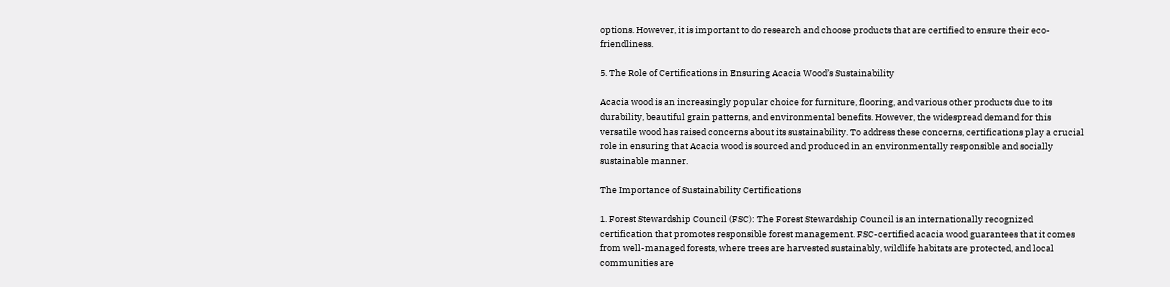options. However, it is important to do research and choose products that are certified to ensure their eco-friendliness.

5. The Role of Certifications in Ensuring Acacia Wood’s Sustainability

Acacia wood is an increasingly popular choice for furniture, flooring, and various other products due to its durability, beautiful grain patterns, and environmental benefits. However, the widespread demand for this versatile wood has raised concerns about its sustainability. To address these concerns, certifications play a crucial role in ensuring that Acacia wood is sourced and produced in an environmentally responsible and socially sustainable manner.

The Importance of Sustainability Certifications

1. Forest Stewardship Council (FSC): The Forest Stewardship Council is an internationally recognized certification that promotes responsible forest management. FSC-certified acacia wood guarantees that it comes from well-managed forests, where trees are harvested sustainably, wildlife habitats are protected, and local communities are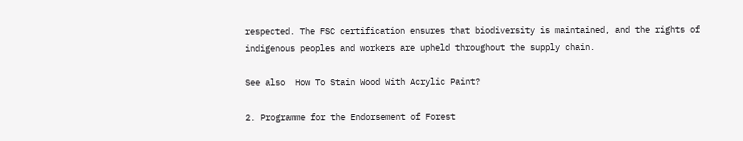respected. The FSC certification ensures that biodiversity is maintained, and the rights of indigenous peoples and workers are upheld throughout the supply chain.

See also  How To Stain Wood With Acrylic Paint?

2. Programme for the Endorsement of Forest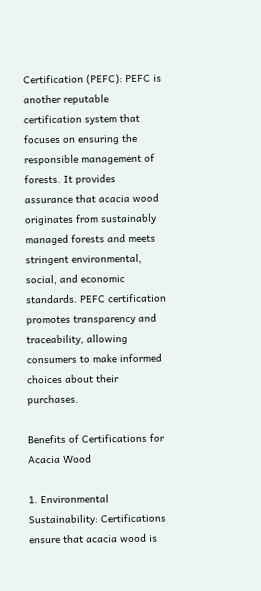Certification (PEFC): PEFC is another reputable certification system that focuses on ensuring the responsible management of forests. It provides assurance that acacia wood originates from sustainably managed forests and meets stringent environmental, social, and economic standards. PEFC certification promotes transparency and traceability, allowing consumers to make informed choices about their purchases.

Benefits of Certifications for Acacia Wood

1. Environmental Sustainability: Certifications ensure that acacia wood is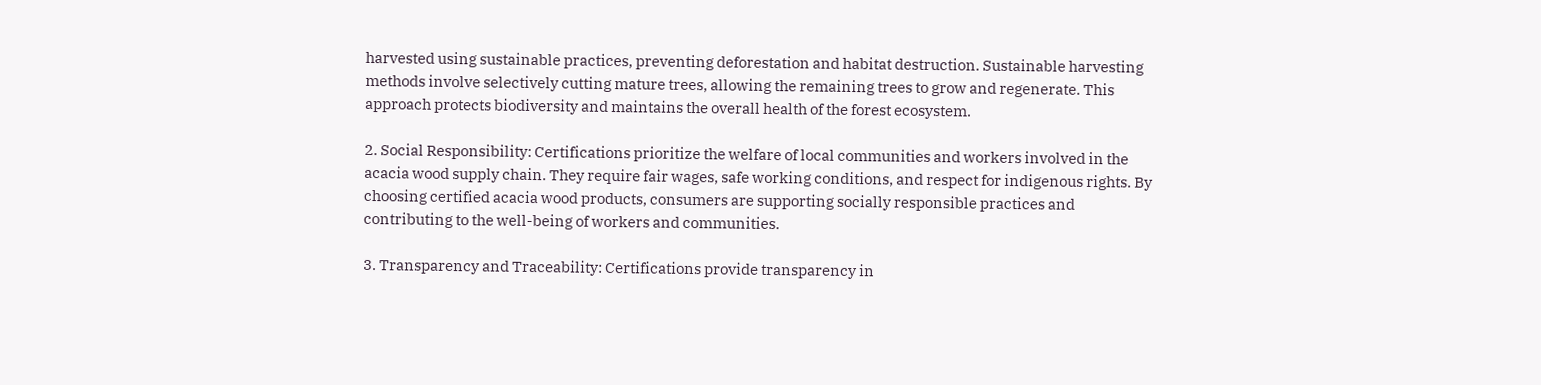harvested using sustainable practices, preventing deforestation and habitat destruction. Sustainable harvesting methods involve selectively cutting mature trees, allowing the remaining trees to grow and regenerate. This approach protects biodiversity and maintains the overall health of the forest ecosystem.

2. Social Responsibility: Certifications prioritize the welfare of local communities and workers involved in the acacia wood supply chain. They require fair wages, safe working conditions, and respect for indigenous rights. By choosing certified acacia wood products, consumers are supporting socially responsible practices and contributing to the well-being of workers and communities.

3. Transparency and Traceability: Certifications provide transparency in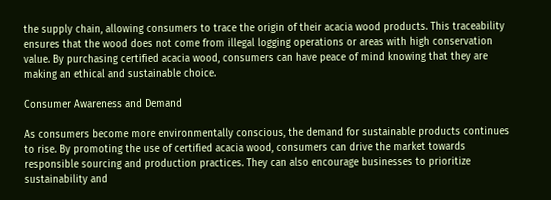the supply chain, allowing consumers to trace the origin of their acacia wood products. This traceability ensures that the wood does not come from illegal logging operations or areas with high conservation value. By purchasing certified acacia wood, consumers can have peace of mind knowing that they are making an ethical and sustainable choice.

Consumer Awareness and Demand

As consumers become more environmentally conscious, the demand for sustainable products continues to rise. By promoting the use of certified acacia wood, consumers can drive the market towards responsible sourcing and production practices. They can also encourage businesses to prioritize sustainability and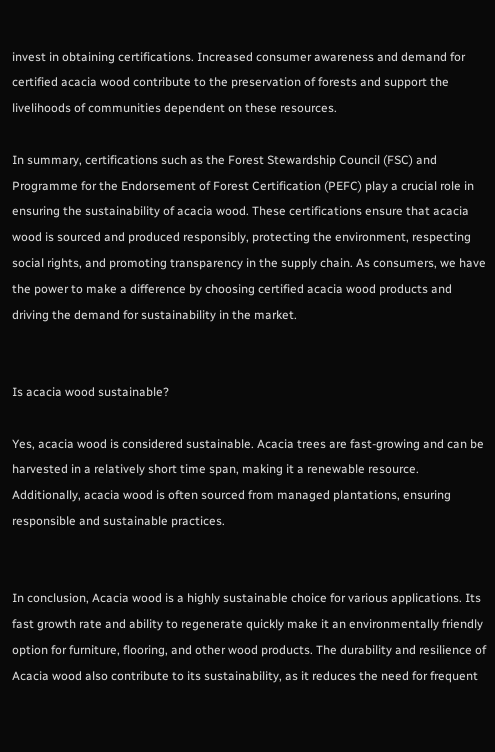invest in obtaining certifications. Increased consumer awareness and demand for certified acacia wood contribute to the preservation of forests and support the livelihoods of communities dependent on these resources.

In summary, certifications such as the Forest Stewardship Council (FSC) and Programme for the Endorsement of Forest Certification (PEFC) play a crucial role in ensuring the sustainability of acacia wood. These certifications ensure that acacia wood is sourced and produced responsibly, protecting the environment, respecting social rights, and promoting transparency in the supply chain. As consumers, we have the power to make a difference by choosing certified acacia wood products and driving the demand for sustainability in the market.


Is acacia wood sustainable?

Yes, acacia wood is considered sustainable. Acacia trees are fast-growing and can be harvested in a relatively short time span, making it a renewable resource. Additionally, acacia wood is often sourced from managed plantations, ensuring responsible and sustainable practices.


In conclusion, Acacia wood is a highly sustainable choice for various applications. Its fast growth rate and ability to regenerate quickly make it an environmentally friendly option for furniture, flooring, and other wood products. The durability and resilience of Acacia wood also contribute to its sustainability, as it reduces the need for frequent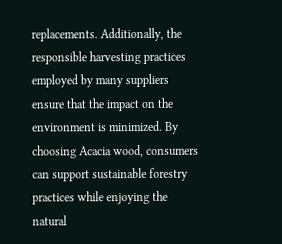replacements. Additionally, the responsible harvesting practices employed by many suppliers ensure that the impact on the environment is minimized. By choosing Acacia wood, consumers can support sustainable forestry practices while enjoying the natural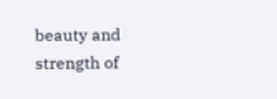beauty and strength of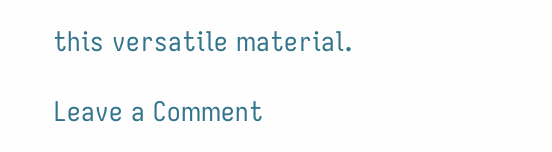this versatile material.

Leave a Comment